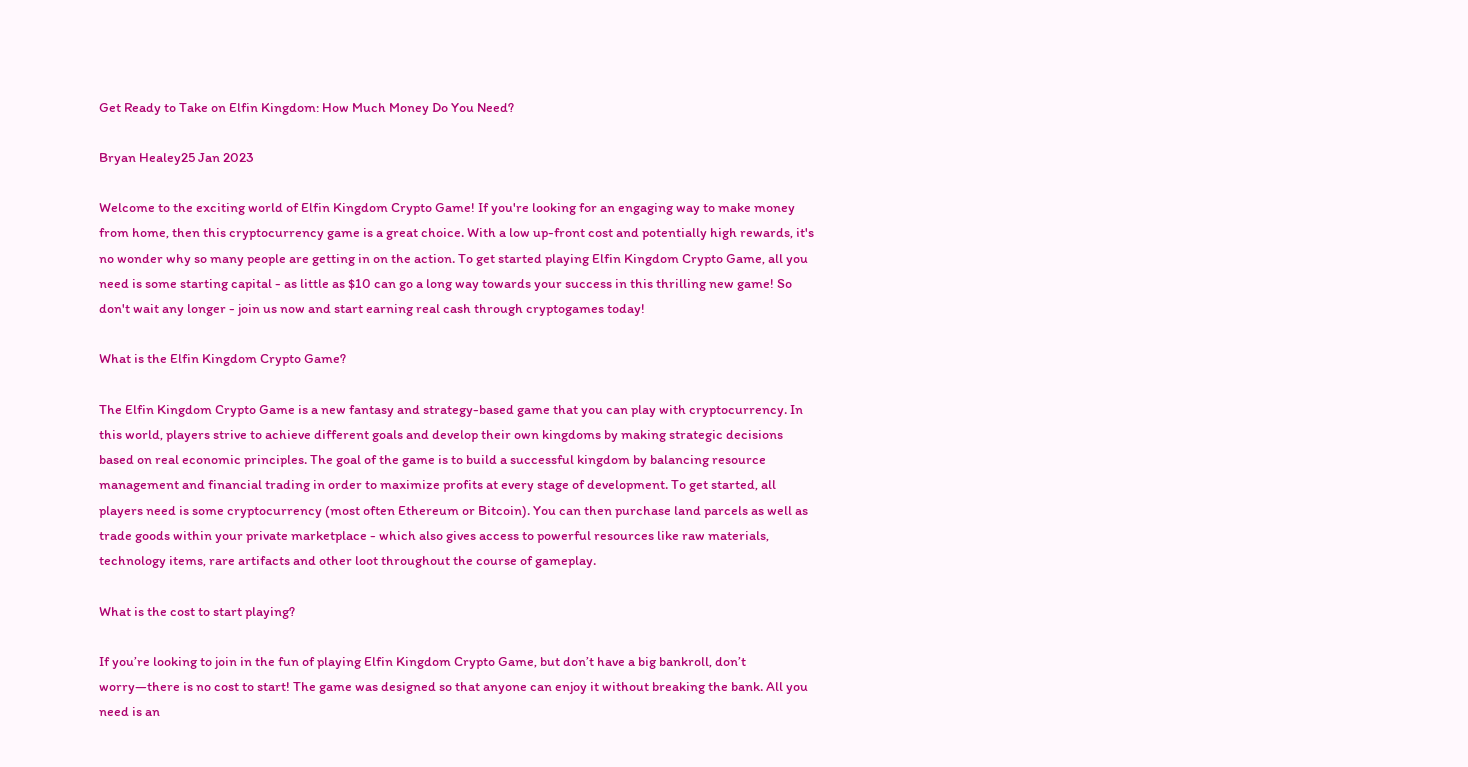Get Ready to Take on Elfin Kingdom: How Much Money Do You Need?

Bryan Healey25 Jan 2023

Welcome to the exciting world of Elfin Kingdom Crypto Game! If you're looking for an engaging way to make money from home, then this cryptocurrency game is a great choice. With a low up-front cost and potentially high rewards, it's no wonder why so many people are getting in on the action. To get started playing Elfin Kingdom Crypto Game, all you need is some starting capital - as little as $10 can go a long way towards your success in this thrilling new game! So don't wait any longer - join us now and start earning real cash through cryptogames today!

What is the Elfin Kingdom Crypto Game?

The Elfin Kingdom Crypto Game is a new fantasy and strategy-based game that you can play with cryptocurrency. In this world, players strive to achieve different goals and develop their own kingdoms by making strategic decisions based on real economic principles. The goal of the game is to build a successful kingdom by balancing resource management and financial trading in order to maximize profits at every stage of development. To get started, all players need is some cryptocurrency (most often Ethereum or Bitcoin). You can then purchase land parcels as well as trade goods within your private marketplace - which also gives access to powerful resources like raw materials, technology items, rare artifacts and other loot throughout the course of gameplay.

What is the cost to start playing?

If you’re looking to join in the fun of playing Elfin Kingdom Crypto Game, but don’t have a big bankroll, don’t worry—there is no cost to start! The game was designed so that anyone can enjoy it without breaking the bank. All you need is an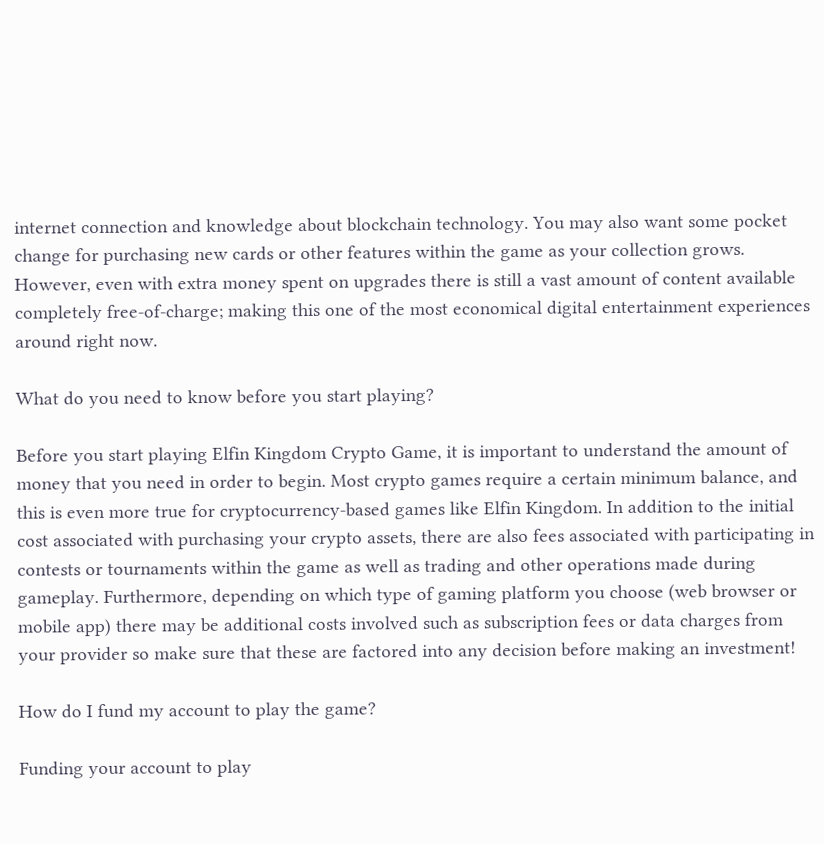internet connection and knowledge about blockchain technology. You may also want some pocket change for purchasing new cards or other features within the game as your collection grows. However, even with extra money spent on upgrades there is still a vast amount of content available completely free-of-charge; making this one of the most economical digital entertainment experiences around right now.

What do you need to know before you start playing?

Before you start playing Elfin Kingdom Crypto Game, it is important to understand the amount of money that you need in order to begin. Most crypto games require a certain minimum balance, and this is even more true for cryptocurrency-based games like Elfin Kingdom. In addition to the initial cost associated with purchasing your crypto assets, there are also fees associated with participating in contests or tournaments within the game as well as trading and other operations made during gameplay. Furthermore, depending on which type of gaming platform you choose (web browser or mobile app) there may be additional costs involved such as subscription fees or data charges from your provider so make sure that these are factored into any decision before making an investment!

How do I fund my account to play the game?

Funding your account to play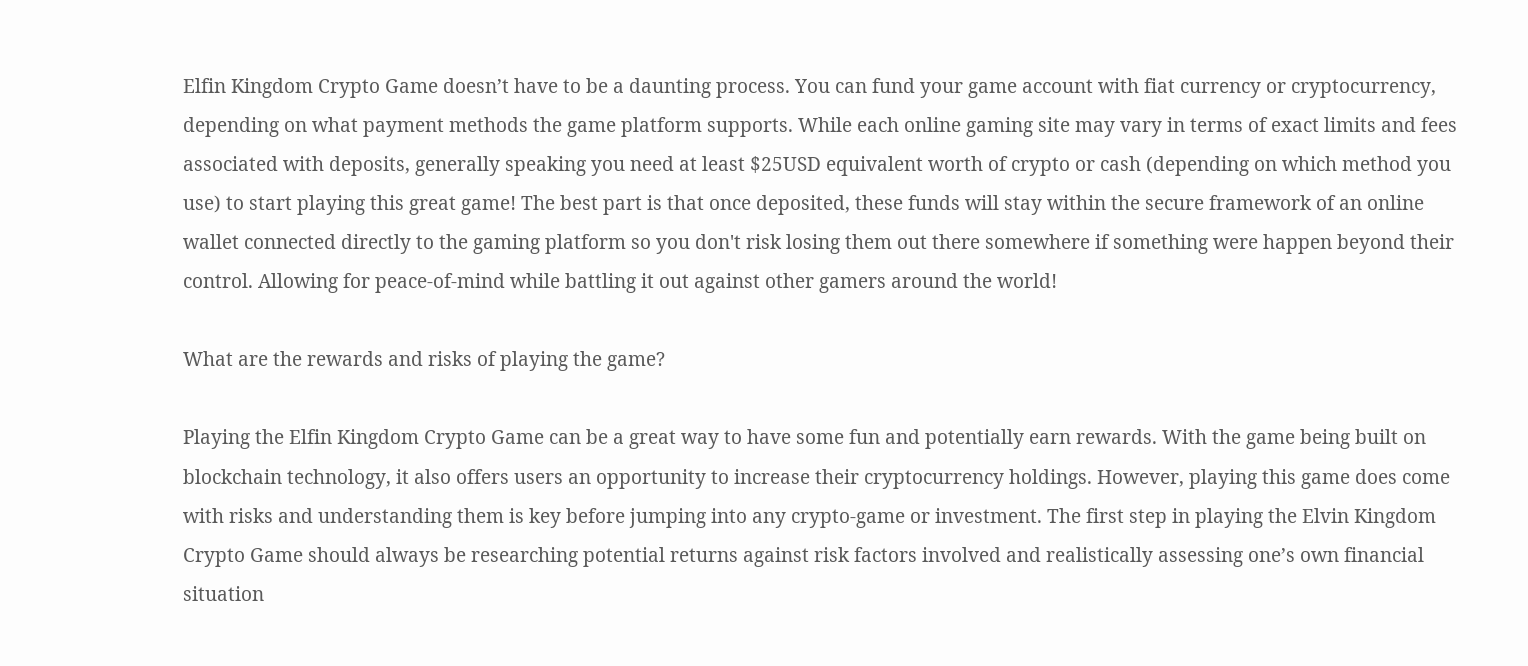Elfin Kingdom Crypto Game doesn’t have to be a daunting process. You can fund your game account with fiat currency or cryptocurrency, depending on what payment methods the game platform supports. While each online gaming site may vary in terms of exact limits and fees associated with deposits, generally speaking you need at least $25USD equivalent worth of crypto or cash (depending on which method you use) to start playing this great game! The best part is that once deposited, these funds will stay within the secure framework of an online wallet connected directly to the gaming platform so you don't risk losing them out there somewhere if something were happen beyond their control. Allowing for peace-of-mind while battling it out against other gamers around the world!

What are the rewards and risks of playing the game?

Playing the Elfin Kingdom Crypto Game can be a great way to have some fun and potentially earn rewards. With the game being built on blockchain technology, it also offers users an opportunity to increase their cryptocurrency holdings. However, playing this game does come with risks and understanding them is key before jumping into any crypto-game or investment. The first step in playing the Elvin Kingdom Crypto Game should always be researching potential returns against risk factors involved and realistically assessing one’s own financial situation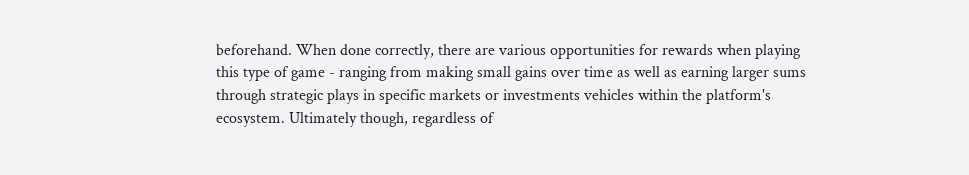beforehand. When done correctly, there are various opportunities for rewards when playing this type of game - ranging from making small gains over time as well as earning larger sums through strategic plays in specific markets or investments vehicles within the platform's ecosystem. Ultimately though, regardless of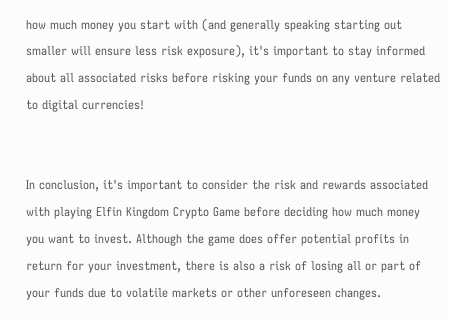how much money you start with (and generally speaking starting out smaller will ensure less risk exposure), it's important to stay informed about all associated risks before risking your funds on any venture related to digital currencies!


In conclusion, it's important to consider the risk and rewards associated with playing Elfin Kingdom Crypto Game before deciding how much money you want to invest. Although the game does offer potential profits in return for your investment, there is also a risk of losing all or part of your funds due to volatile markets or other unforeseen changes.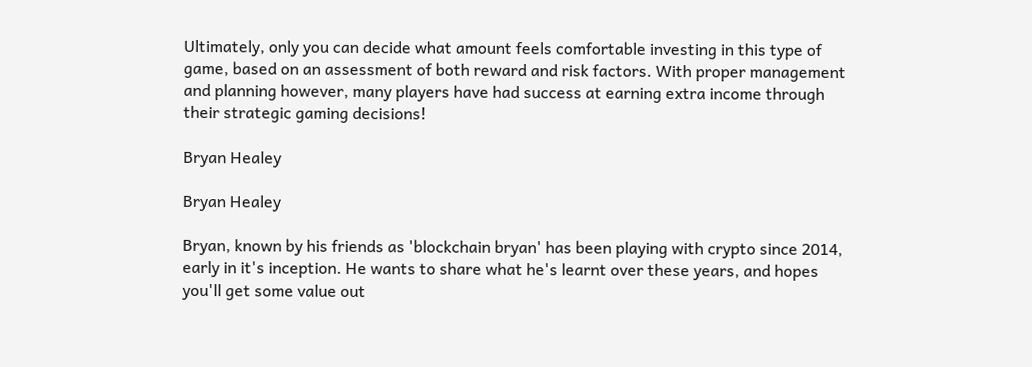Ultimately, only you can decide what amount feels comfortable investing in this type of game, based on an assessment of both reward and risk factors. With proper management and planning however, many players have had success at earning extra income through their strategic gaming decisions!

Bryan Healey

Bryan Healey

Bryan, known by his friends as 'blockchain bryan' has been playing with crypto since 2014, early in it's inception. He wants to share what he's learnt over these years, and hopes you'll get some value out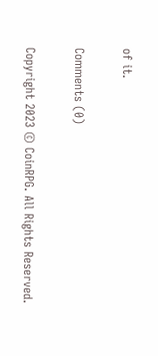of it.

Comments (0)

Copyright 2023 © CoinRPG. All Rights Reserved.